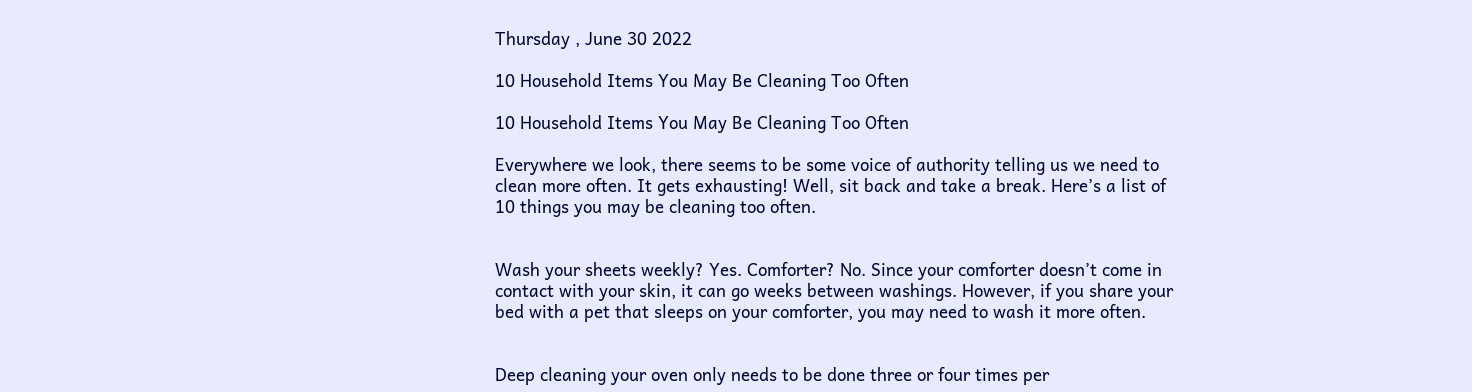Thursday , June 30 2022

10 Household Items You May Be Cleaning Too Often

10 Household Items You May Be Cleaning Too Often

Everywhere we look, there seems to be some voice of authority telling us we need to clean more often. It gets exhausting! Well, sit back and take a break. Here’s a list of 10 things you may be cleaning too often.


Wash your sheets weekly? Yes. Comforter? No. Since your comforter doesn’t come in contact with your skin, it can go weeks between washings. However, if you share your bed with a pet that sleeps on your comforter, you may need to wash it more often.


Deep cleaning your oven only needs to be done three or four times per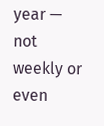year — not weekly or even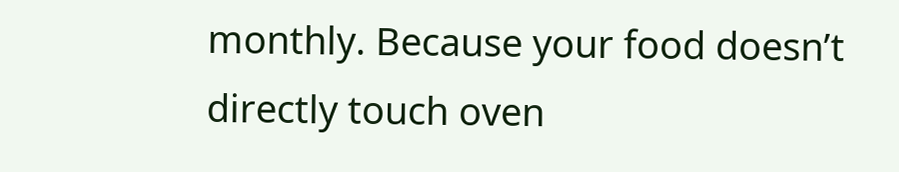monthly. Because your food doesn’t directly touch oven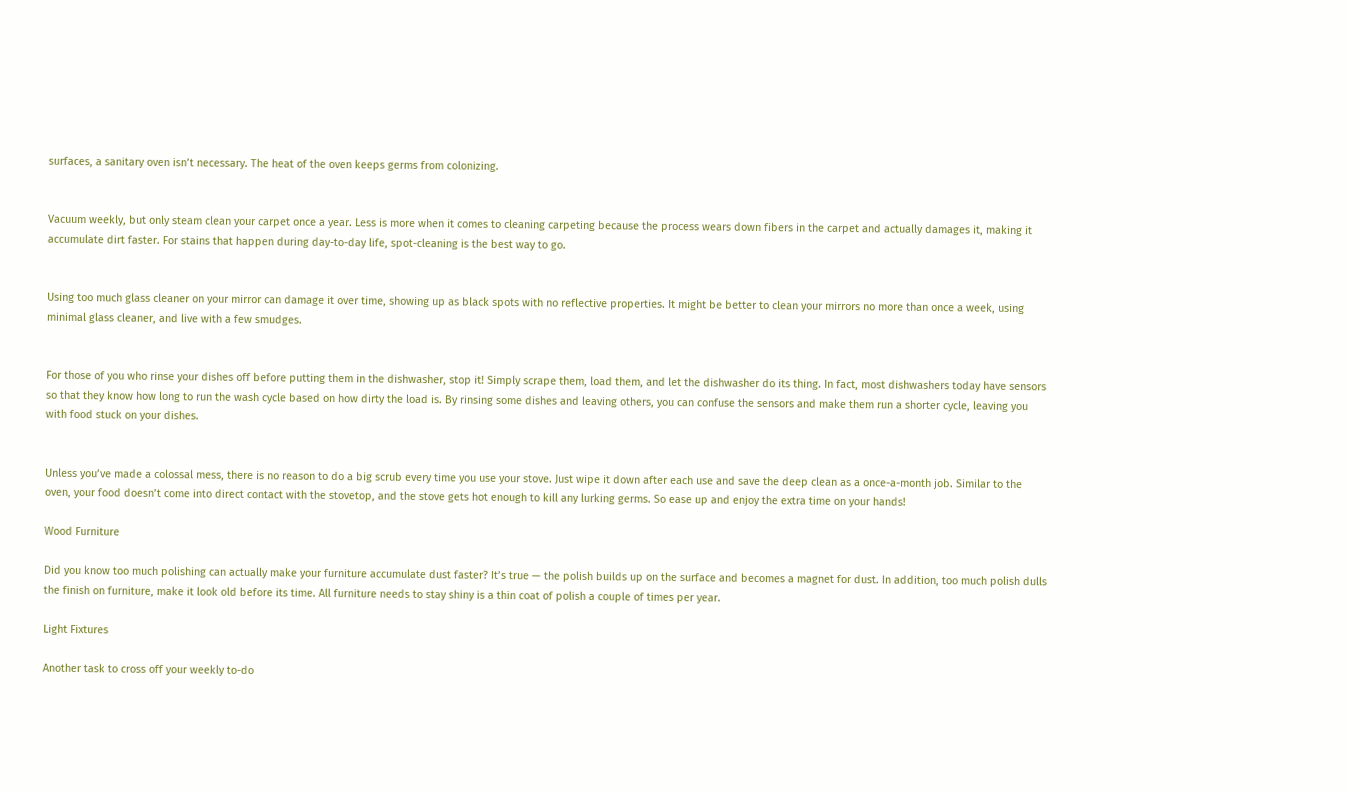surfaces, a sanitary oven isn’t necessary. The heat of the oven keeps germs from colonizing.


Vacuum weekly, but only steam clean your carpet once a year. Less is more when it comes to cleaning carpeting because the process wears down fibers in the carpet and actually damages it, making it accumulate dirt faster. For stains that happen during day-to-day life, spot-cleaning is the best way to go.


Using too much glass cleaner on your mirror can damage it over time, showing up as black spots with no reflective properties. It might be better to clean your mirrors no more than once a week, using minimal glass cleaner, and live with a few smudges.


For those of you who rinse your dishes off before putting them in the dishwasher, stop it! Simply scrape them, load them, and let the dishwasher do its thing. In fact, most dishwashers today have sensors so that they know how long to run the wash cycle based on how dirty the load is. By rinsing some dishes and leaving others, you can confuse the sensors and make them run a shorter cycle, leaving you with food stuck on your dishes.


Unless you’ve made a colossal mess, there is no reason to do a big scrub every time you use your stove. Just wipe it down after each use and save the deep clean as a once-a-month job. Similar to the oven, your food doesn’t come into direct contact with the stovetop, and the stove gets hot enough to kill any lurking germs. So ease up and enjoy the extra time on your hands!

Wood Furniture

Did you know too much polishing can actually make your furniture accumulate dust faster? It’s true — the polish builds up on the surface and becomes a magnet for dust. In addition, too much polish dulls the finish on furniture, make it look old before its time. All furniture needs to stay shiny is a thin coat of polish a couple of times per year.

Light Fixtures

Another task to cross off your weekly to-do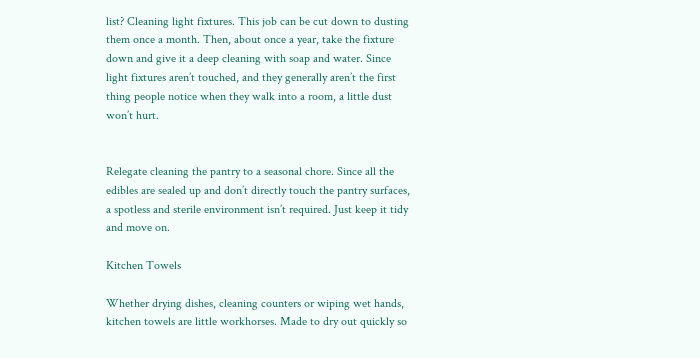list? Cleaning light fixtures. This job can be cut down to dusting them once a month. Then, about once a year, take the fixture down and give it a deep cleaning with soap and water. Since light fixtures aren’t touched, and they generally aren’t the first thing people notice when they walk into a room, a little dust won’t hurt.


Relegate cleaning the pantry to a seasonal chore. Since all the edibles are sealed up and don’t directly touch the pantry surfaces, a spotless and sterile environment isn’t required. Just keep it tidy and move on.

Kitchen Towels

Whether drying dishes, cleaning counters or wiping wet hands, kitchen towels are little workhorses. Made to dry out quickly so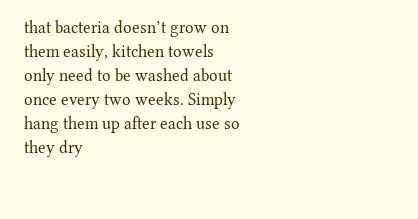that bacteria doesn’t grow on them easily, kitchen towels only need to be washed about once every two weeks. Simply hang them up after each use so they dry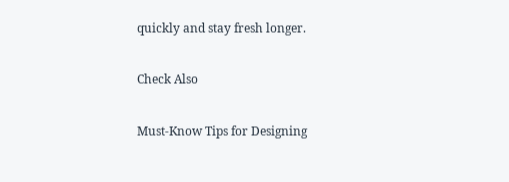quickly and stay fresh longer.

Check Also

Must-Know Tips for Designing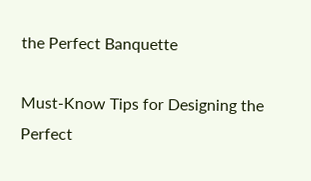the Perfect Banquette

Must-Know Tips for Designing the Perfect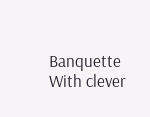Banquette With clever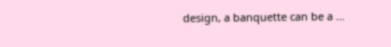design, a banquette can be a …